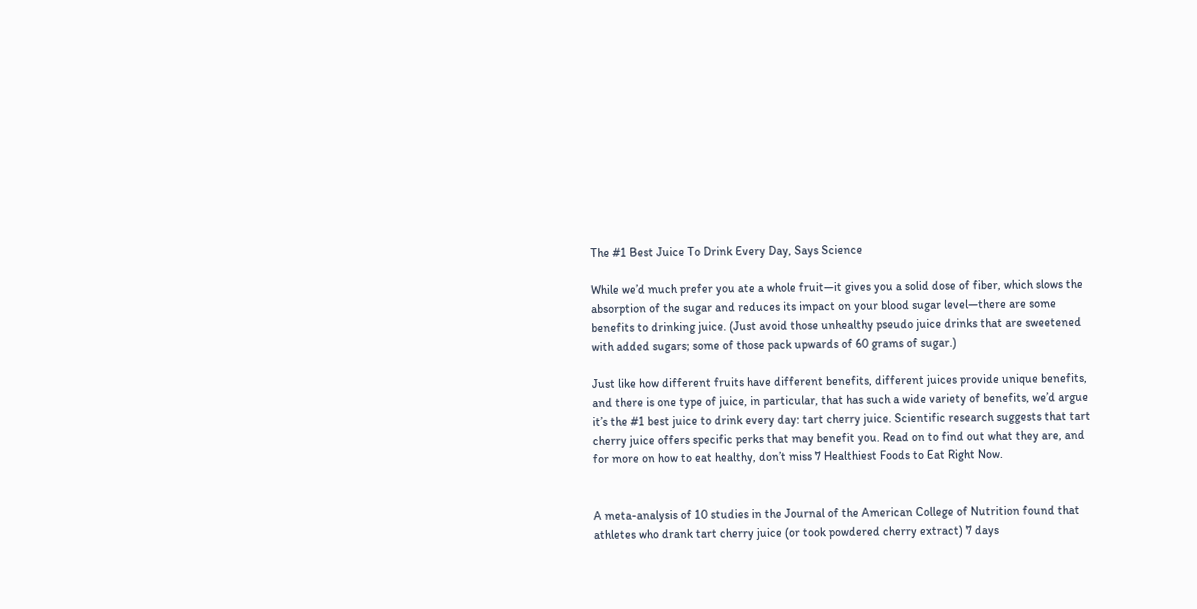The #1 Best Juice To Drink Every Day, Says Science

While we’d much prefer you ate a whole fruit—it gives you a solid dose of fiber, which slows the absorption of the sugar and reduces its impact on your blood sugar level—there are some benefits to drinking juice. (Just avoid those unhealthy pseudo juice drinks that are sweetened with added sugars; some of those pack upwards of 60 grams of sugar.)

Just like how different fruits have different benefits, different juices provide unique benefits, and there is one type of juice, in particular, that has such a wide variety of benefits, we’d argue it’s the #1 best juice to drink every day: tart cherry juice. Scientific research suggests that tart cherry juice offers specific perks that may benefit you. Read on to find out what they are, and for more on how to eat healthy, don’t miss 7 Healthiest Foods to Eat Right Now.


A meta-analysis of 10 studies in the Journal of the American College of Nutrition found that athletes who drank tart cherry juice (or took powdered cherry extract) 7 days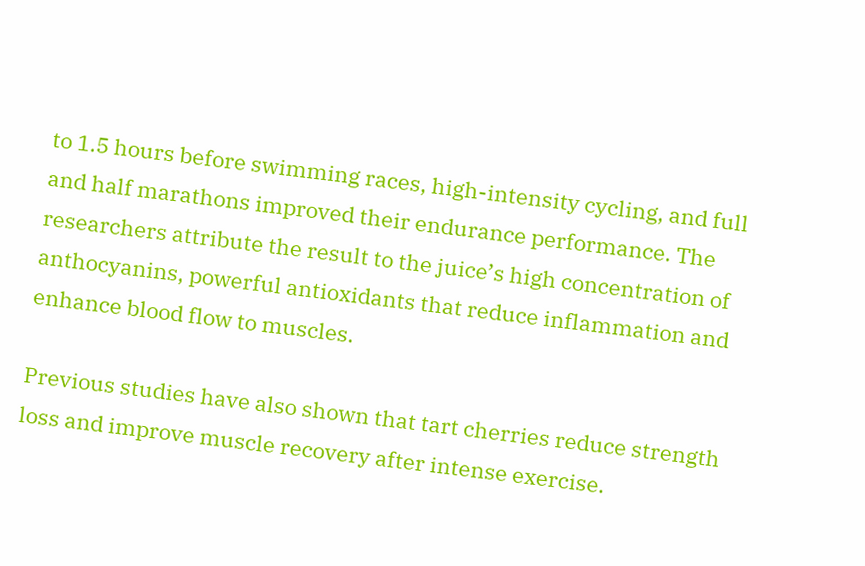to 1.5 hours before swimming races, high-intensity cycling, and full and half marathons improved their endurance performance. The researchers attribute the result to the juice’s high concentration of anthocyanins, powerful antioxidants that reduce inflammation and enhance blood flow to muscles.

Previous studies have also shown that tart cherries reduce strength loss and improve muscle recovery after intense exercise.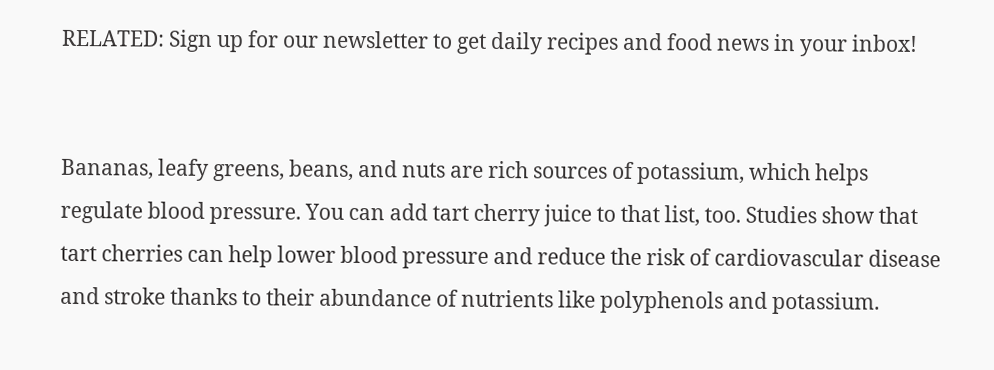RELATED: Sign up for our newsletter to get daily recipes and food news in your inbox!


Bananas, leafy greens, beans, and nuts are rich sources of potassium, which helps regulate blood pressure. You can add tart cherry juice to that list, too. Studies show that tart cherries can help lower blood pressure and reduce the risk of cardiovascular disease and stroke thanks to their abundance of nutrients like polyphenols and potassium.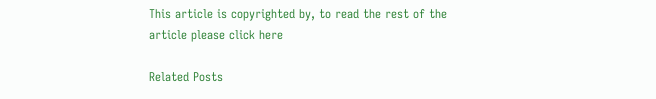This article is copyrighted by, to read the rest of the article please click here

Related Posts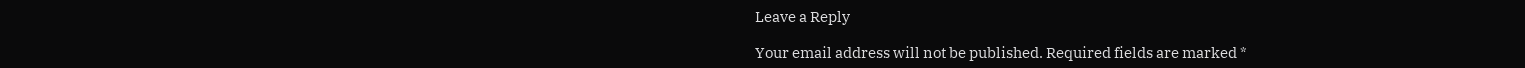Leave a Reply

Your email address will not be published. Required fields are marked *